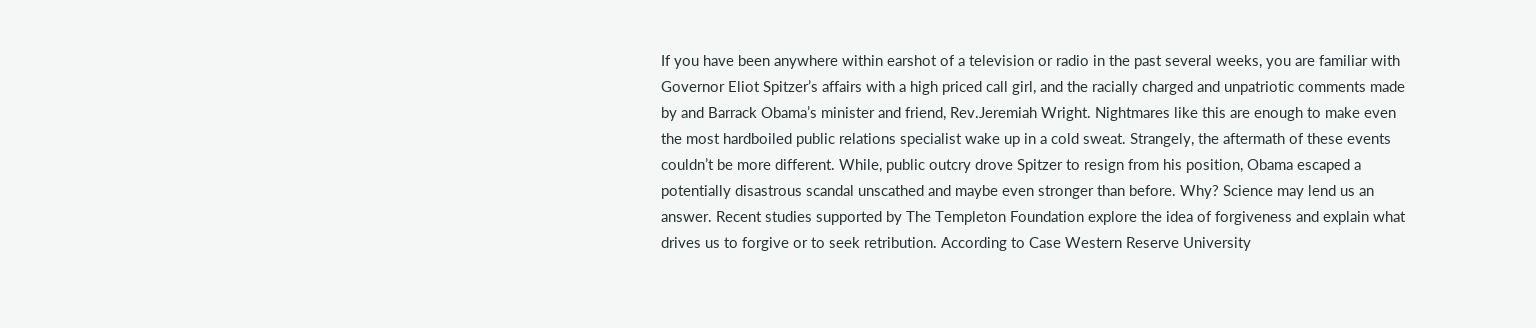If you have been anywhere within earshot of a television or radio in the past several weeks, you are familiar with Governor Eliot Spitzer’s affairs with a high priced call girl, and the racially charged and unpatriotic comments made by and Barrack Obama’s minister and friend, Rev.Jeremiah Wright. Nightmares like this are enough to make even the most hardboiled public relations specialist wake up in a cold sweat. Strangely, the aftermath of these events couldn’t be more different. While, public outcry drove Spitzer to resign from his position, Obama escaped a potentially disastrous scandal unscathed and maybe even stronger than before. Why? Science may lend us an answer. Recent studies supported by The Templeton Foundation explore the idea of forgiveness and explain what drives us to forgive or to seek retribution. According to Case Western Reserve University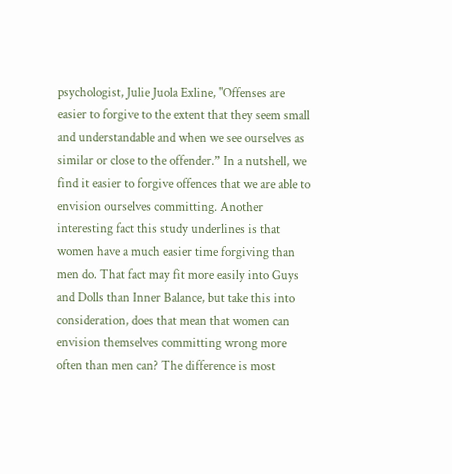psychologist, Julie Juola Exline, "Offenses are easier to forgive to the extent that they seem small and understandable and when we see ourselves as similar or close to the offender.” In a nutshell, we find it easier to forgive offences that we are able to envision ourselves committing. Another interesting fact this study underlines is that women have a much easier time forgiving than men do. That fact may fit more easily into Guys and Dolls than Inner Balance, but take this into consideration, does that mean that women can envision themselves committing wrong more often than men can? The difference is most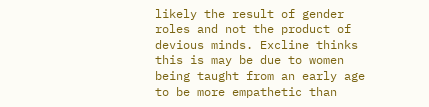likely the result of gender roles and not the product of devious minds. Excline thinks this is may be due to women being taught from an early age to be more empathetic than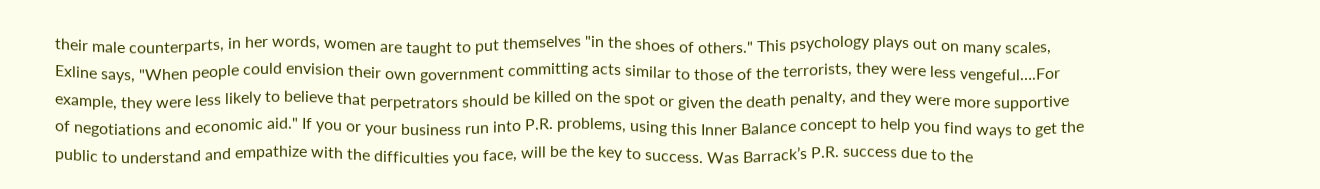their male counterparts, in her words, women are taught to put themselves "in the shoes of others." This psychology plays out on many scales, Exline says, "When people could envision their own government committing acts similar to those of the terrorists, they were less vengeful….For example, they were less likely to believe that perpetrators should be killed on the spot or given the death penalty, and they were more supportive of negotiations and economic aid." If you or your business run into P.R. problems, using this Inner Balance concept to help you find ways to get the public to understand and empathize with the difficulties you face, will be the key to success. Was Barrack’s P.R. success due to the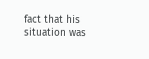fact that his situation was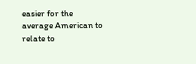easier for the average American to relate to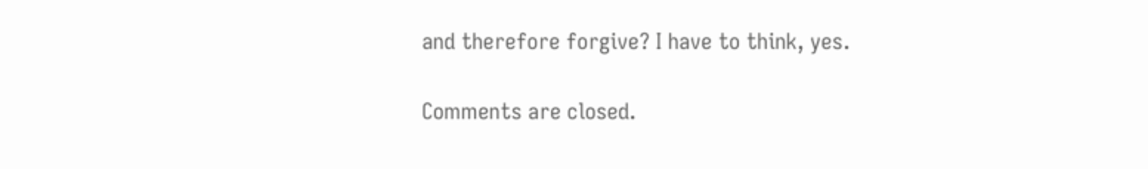and therefore forgive? I have to think, yes.

Comments are closed.